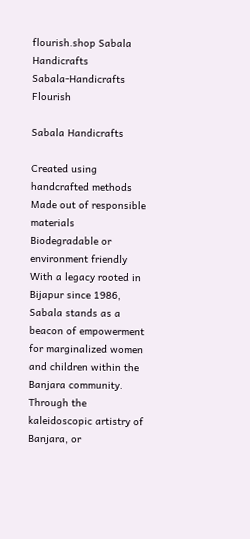flourish.shop Sabala Handicrafts
Sabala-Handicrafts Flourish

Sabala Handicrafts

Created using handcrafted methods
Made out of responsible materials
Biodegradable or environment friendly
With a legacy rooted in Bijapur since 1986, Sabala stands as a beacon of empowerment for marginalized women and children within the Banjara community. Through the kaleidoscopic artistry of Banjara, or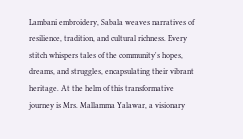Lambani embroidery, Sabala weaves narratives of resilience, tradition, and cultural richness. Every stitch whispers tales of the community's hopes, dreams, and struggles, encapsulating their vibrant heritage. At the helm of this transformative journey is Mrs. Mallamma Yalawar, a visionary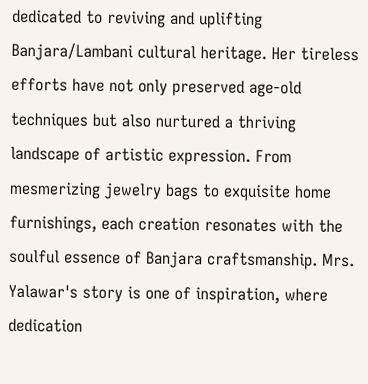dedicated to reviving and uplifting Banjara/Lambani cultural heritage. Her tireless efforts have not only preserved age-old techniques but also nurtured a thriving landscape of artistic expression. From mesmerizing jewelry bags to exquisite home furnishings, each creation resonates with the soulful essence of Banjara craftsmanship. Mrs. Yalawar's story is one of inspiration, where dedication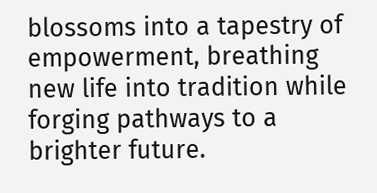blossoms into a tapestry of empowerment, breathing new life into tradition while forging pathways to a brighter future.